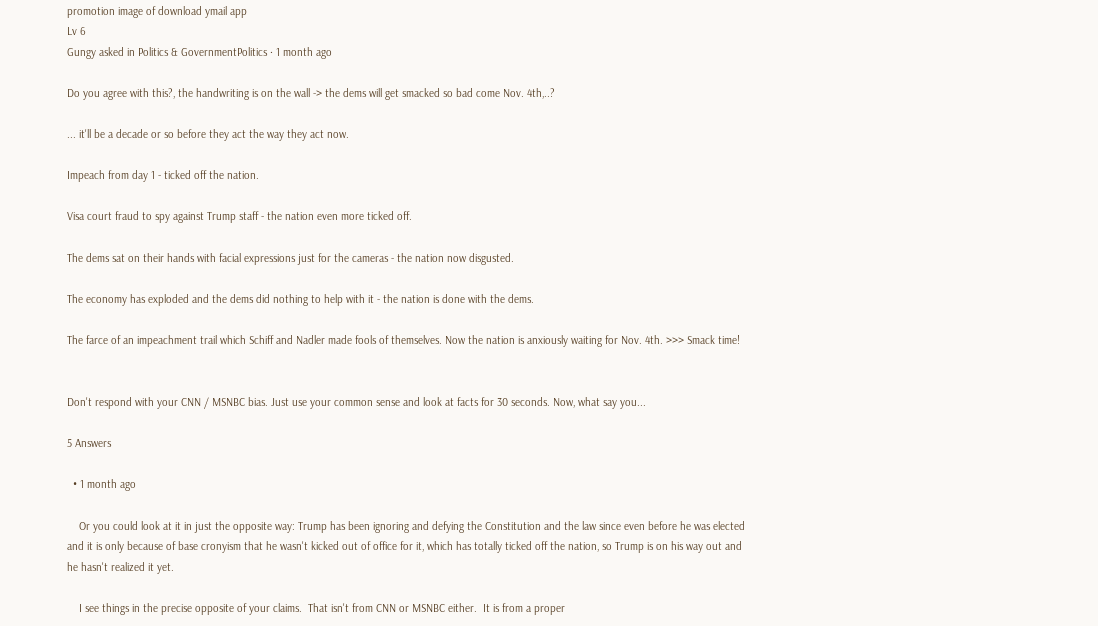promotion image of download ymail app
Lv 6
Gungy asked in Politics & GovernmentPolitics · 1 month ago

Do you agree with this?, the handwriting is on the wall -> the dems will get smacked so bad come Nov. 4th,..?

... it'll be a decade or so before they act the way they act now.

Impeach from day 1 - ticked off the nation.

Visa court fraud to spy against Trump staff - the nation even more ticked off.

The dems sat on their hands with facial expressions just for the cameras - the nation now disgusted.

The economy has exploded and the dems did nothing to help with it - the nation is done with the dems.

The farce of an impeachment trail which Schiff and Nadler made fools of themselves. Now the nation is anxiously waiting for Nov. 4th. >>> Smack time!


Don't respond with your CNN / MSNBC bias. Just use your common sense and look at facts for 30 seconds. Now, what say you...

5 Answers

  • 1 month ago

    Or you could look at it in just the opposite way: Trump has been ignoring and defying the Constitution and the law since even before he was elected and it is only because of base cronyism that he wasn't kicked out of office for it, which has totally ticked off the nation, so Trump is on his way out and he hasn't realized it yet.

    I see things in the precise opposite of your claims.  That isn't from CNN or MSNBC either.  It is from a proper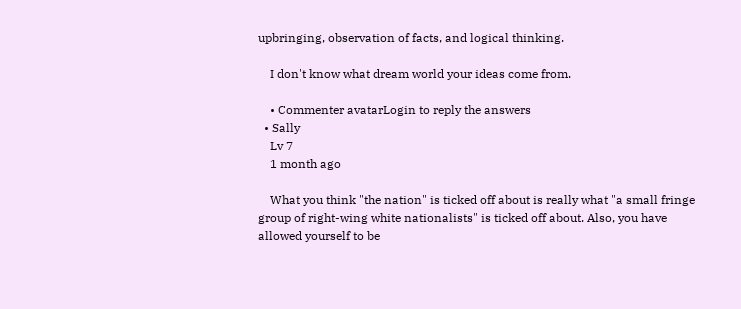upbringing, observation of facts, and logical thinking.

    I don't know what dream world your ideas come from.

    • Commenter avatarLogin to reply the answers
  • Sally
    Lv 7
    1 month ago

    What you think "the nation" is ticked off about is really what "a small fringe group of right-wing white nationalists" is ticked off about. Also, you have allowed yourself to be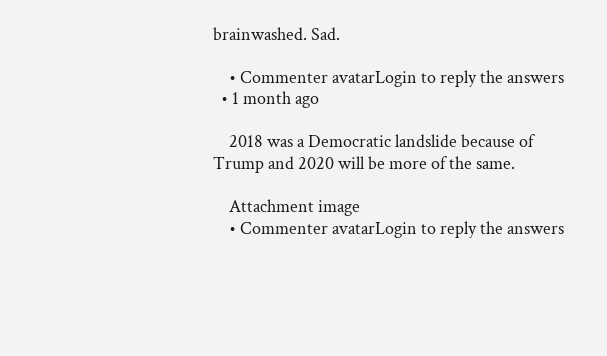brainwashed. Sad.

    • Commenter avatarLogin to reply the answers
  • 1 month ago

    2018 was a Democratic landslide because of Trump and 2020 will be more of the same.

    Attachment image
    • Commenter avatarLogin to reply the answers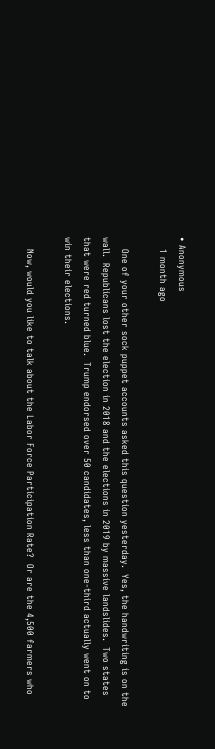• Anonymous
    1 month ago

    One of your other sock puppet accounts asked this question yesterday.  Yes, the handwriting is on the wall.  Republicans lost the election in 2018 and the elections in 2019 by massive landslides.  Two states that were red turned blue.  Trump endorsed over 50 candidates, less than one-third actually went on to win their elections.

    Now, would you like to talk about the Labor Force Participation Rate?  Or are the 4,500 farmers who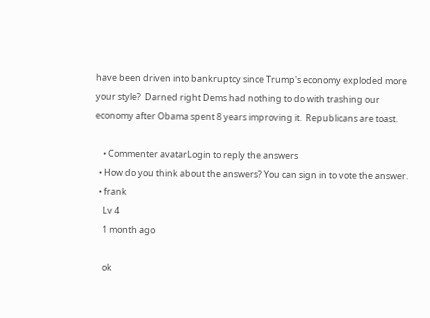have been driven into bankruptcy since Trump's economy exploded more your style?  Darned right Dems had nothing to do with trashing our economy after Obama spent 8 years improving it.  Republicans are toast.

    • Commenter avatarLogin to reply the answers
  • How do you think about the answers? You can sign in to vote the answer.
  • frank
    Lv 4
    1 month ago

    ok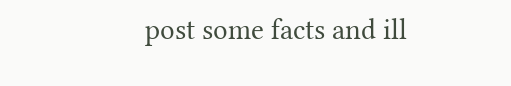post some facts and ill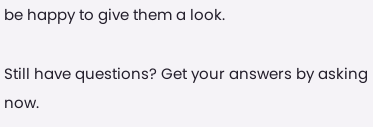be happy to give them a look.

Still have questions? Get your answers by asking now.